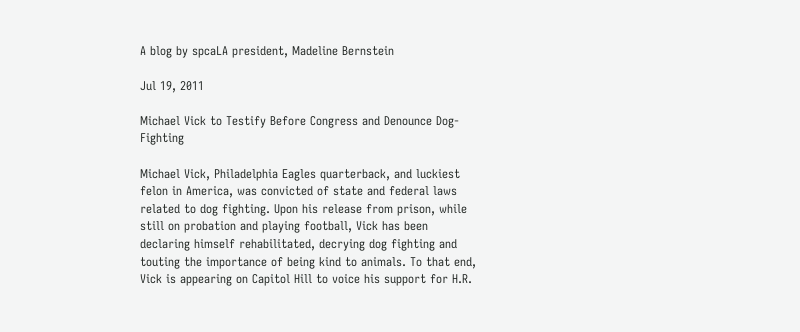A blog by spcaLA president, Madeline Bernstein

Jul 19, 2011

Michael Vick to Testify Before Congress and Denounce Dog-Fighting

Michael Vick, Philadelphia Eagles quarterback, and luckiest felon in America, was convicted of state and federal laws related to dog fighting. Upon his release from prison, while still on probation and playing football, Vick has been declaring himself rehabilitated, decrying dog fighting and touting the importance of being kind to animals. To that end, Vick is appearing on Capitol Hill to voice his support for H.R.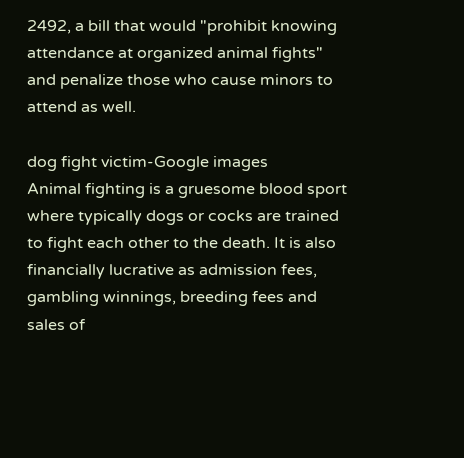2492, a bill that would "prohibit knowing attendance at organized animal fights" and penalize those who cause minors to attend as well.

dog fight victim-Google images
Animal fighting is a gruesome blood sport where typically dogs or cocks are trained to fight each other to the death. It is also financially lucrative as admission fees, gambling winnings, breeding fees and sales of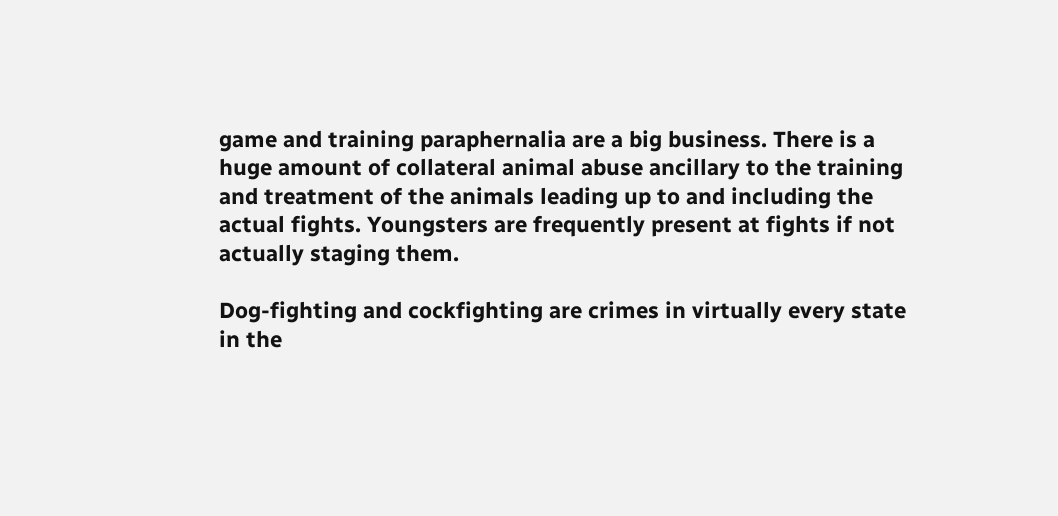game and training paraphernalia are a big business. There is a huge amount of collateral animal abuse ancillary to the training and treatment of the animals leading up to and including the actual fights. Youngsters are frequently present at fights if not actually staging them.

Dog-fighting and cockfighting are crimes in virtually every state in the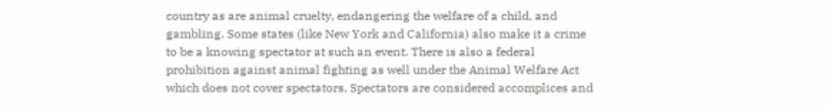country as are animal cruelty, endangering the welfare of a child, and gambling. Some states (like New York and California) also make it a crime to be a knowing spectator at such an event. There is also a federal prohibition against animal fighting as well under the Animal Welfare Act which does not cover spectators. Spectators are considered accomplices and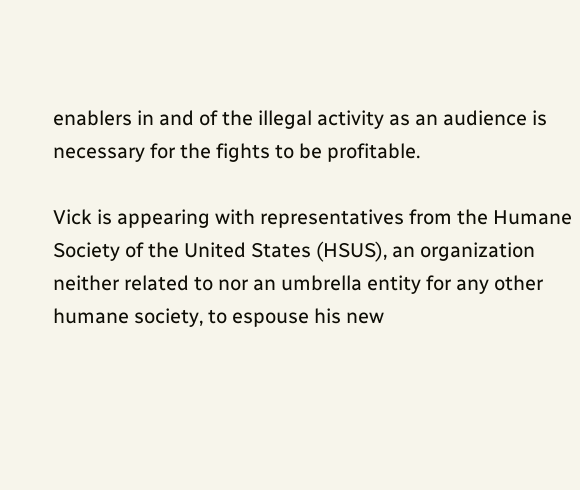enablers in and of the illegal activity as an audience is necessary for the fights to be profitable.

Vick is appearing with representatives from the Humane Society of the United States (HSUS), an organization neither related to nor an umbrella entity for any other humane society, to espouse his new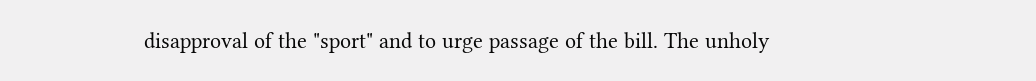disapproval of the "sport" and to urge passage of the bill. The unholy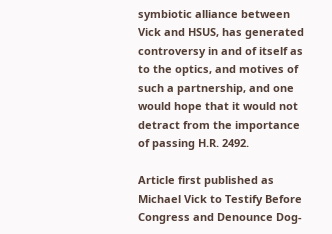symbiotic alliance between Vick and HSUS, has generated controversy in and of itself as to the optics, and motives of such a partnership, and one would hope that it would not detract from the importance of passing H.R. 2492.

Article first published as Michael Vick to Testify Before Congress and Denounce Dog-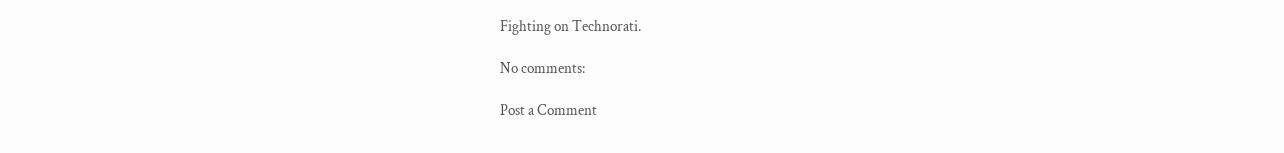Fighting on Technorati.

No comments:

Post a Comment